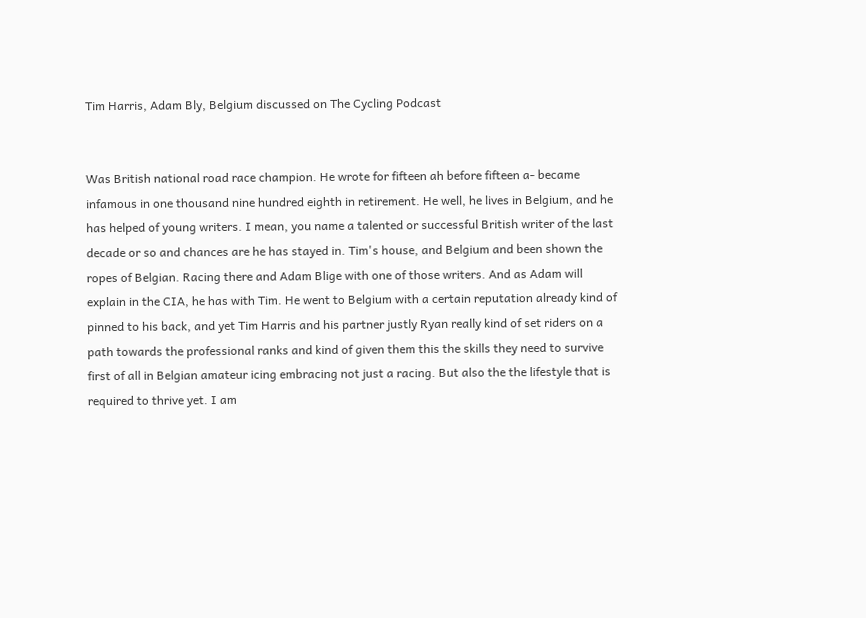Tim Harris, Adam Bly, Belgium discussed on The Cycling Podcast


Was British national road race champion. He wrote for fifteen ah before fifteen a- became infamous in one thousand nine hundred eighth in retirement. He well, he lives in Belgium, and he has helped of young writers. I mean, you name a talented or successful British writer of the last decade or so and chances are he has stayed in. Tim's house, and Belgium and been shown the ropes of Belgian. Racing there and Adam Blige with one of those writers. And as Adam will explain in the CIA, he has with Tim. He went to Belgium with a certain reputation already kind of pinned to his back, and yet Tim Harris and his partner justly Ryan really kind of set riders on a path towards the professional ranks and kind of given them this the skills they need to survive first of all in Belgian amateur icing embracing not just a racing. But also the the lifestyle that is required to thrive yet. I am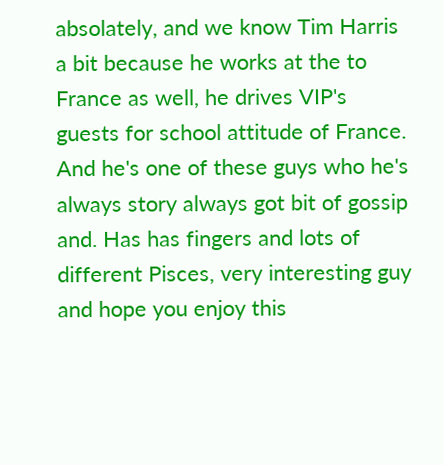absolately, and we know Tim Harris a bit because he works at the to France as well, he drives VIP's guests for school attitude of France. And he's one of these guys who he's always story always got bit of gossip and. Has has fingers and lots of different Pisces, very interesting guy and hope you enjoy this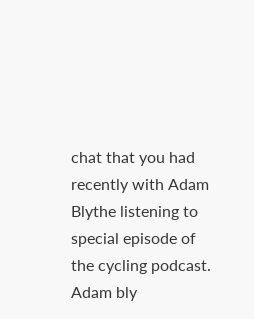chat that you had recently with Adam Blythe listening to special episode of the cycling podcast. Adam bly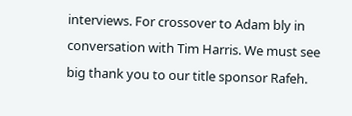interviews. For crossover to Adam bly in conversation with Tim Harris. We must see big thank you to our title sponsor Rafeh.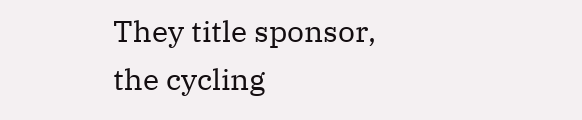They title sponsor, the cycling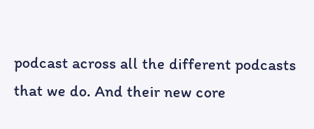podcast across all the different podcasts that we do. And their new core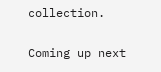collection.

Coming up next